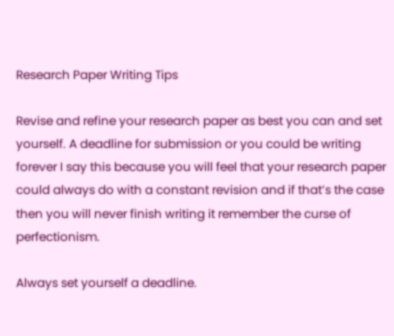Research Paper Writing Tips

Revise and refine your research paper as best you can and set yourself. A deadline for submission or you could be writing forever I say this because you will feel that your research paper could always do with a constant revision and if that’s the case then you will never finish writing it remember the curse of perfectionism.

Always set yourself a deadline.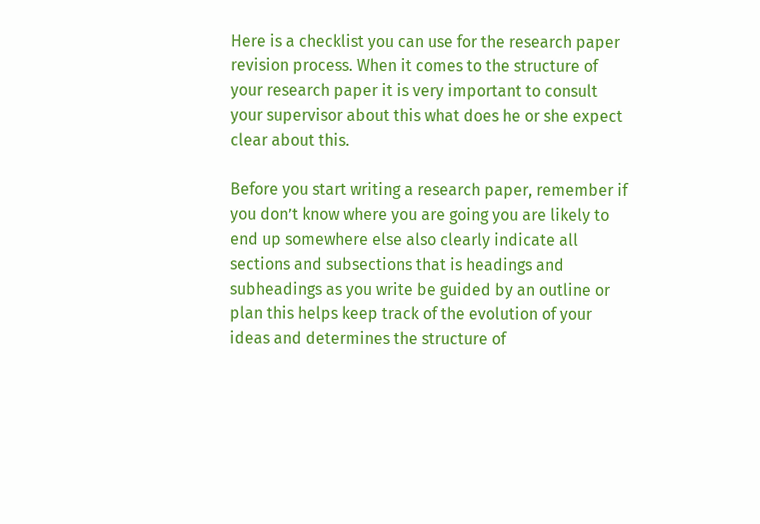Here is a checklist you can use for the research paper revision process. When it comes to the structure of your research paper it is very important to consult your supervisor about this what does he or she expect clear about this.

Before you start writing a research paper, remember if you don’t know where you are going you are likely to end up somewhere else also clearly indicate all sections and subsections that is headings and subheadings as you write be guided by an outline or plan this helps keep track of the evolution of your ideas and determines the structure of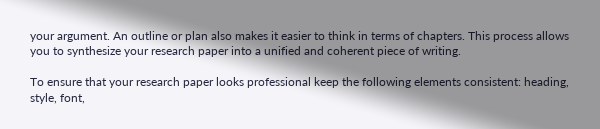your argument. An outline or plan also makes it easier to think in terms of chapters. This process allows you to synthesize your research paper into a unified and coherent piece of writing.

To ensure that your research paper looks professional keep the following elements consistent: heading, style, font,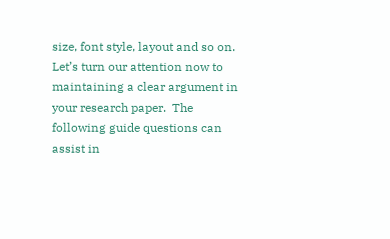size, font style, layout and so on. Let’s turn our attention now to maintaining a clear argument in your research paper.  The following guide questions can assist in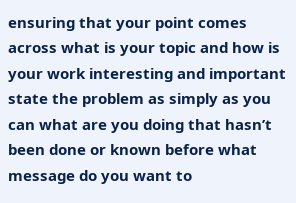ensuring that your point comes across what is your topic and how is your work interesting and important state the problem as simply as you can what are you doing that hasn’t been done or known before what message do you want to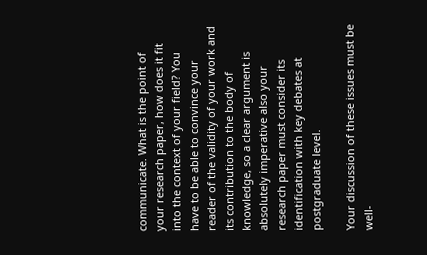communicate. What is the point of your research paper, how does it fit into the context of your field? You have to be able to convince your reader of the validity of your work and its contribution to the body of knowledge, so a clear argument is absolutely imperative also your research paper must consider its identification with key debates at postgraduate level.

Your discussion of these issues must be well-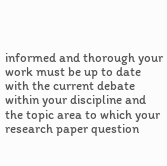informed and thorough your work must be up to date with the current debate within your discipline and the topic area to which your research paper question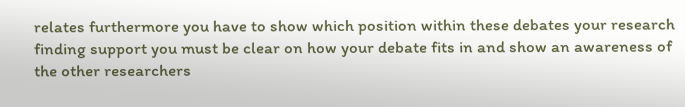relates furthermore you have to show which position within these debates your research finding support you must be clear on how your debate fits in and show an awareness of the other researchers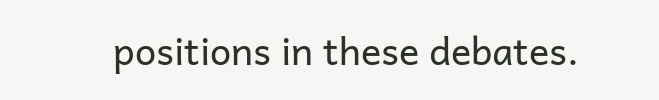positions in these debates.